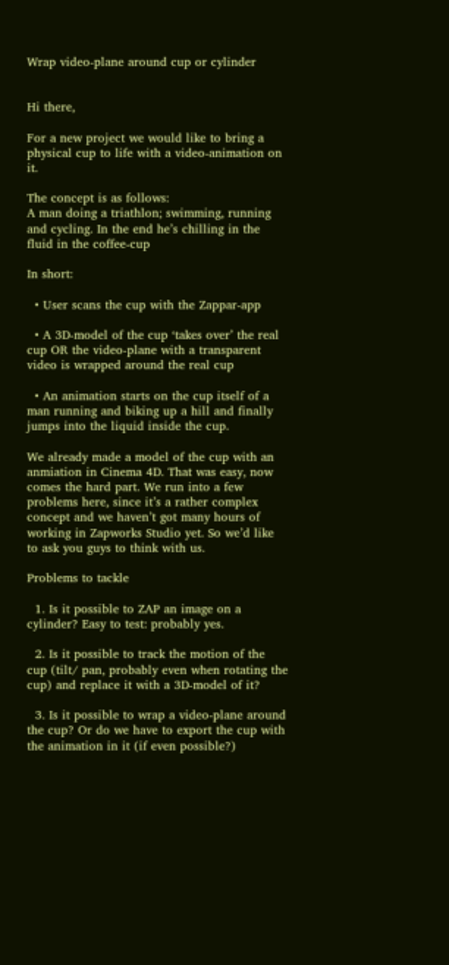Wrap video-plane around cup or cylinder


Hi there,

For a new project we would like to bring a physical cup to life with a video-animation on it.

The concept is as follows:
A man doing a triathlon; swimming, running and cycling. In the end he’s chilling in the fluid in the coffee-cup

In short:

  • User scans the cup with the Zappar-app

  • A 3D-model of the cup ‘takes over’ the real cup OR the video-plane with a transparent video is wrapped around the real cup

  • An animation starts on the cup itself of a man running and biking up a hill and finally jumps into the liquid inside the cup.

We already made a model of the cup with an anmiation in Cinema 4D. That was easy, now comes the hard part. We run into a few problems here, since it’s a rather complex concept and we haven’t got many hours of working in Zapworks Studio yet. So we’d like to ask you guys to think with us.

Problems to tackle

  1. Is it possible to ZAP an image on a cylinder? Easy to test: probably yes.

  2. Is it possible to track the motion of the cup (tilt/ pan, probably even when rotating the cup) and replace it with a 3D-model of it?

  3. Is it possible to wrap a video-plane around the cup? Or do we have to export the cup with the animation in it (if even possible?)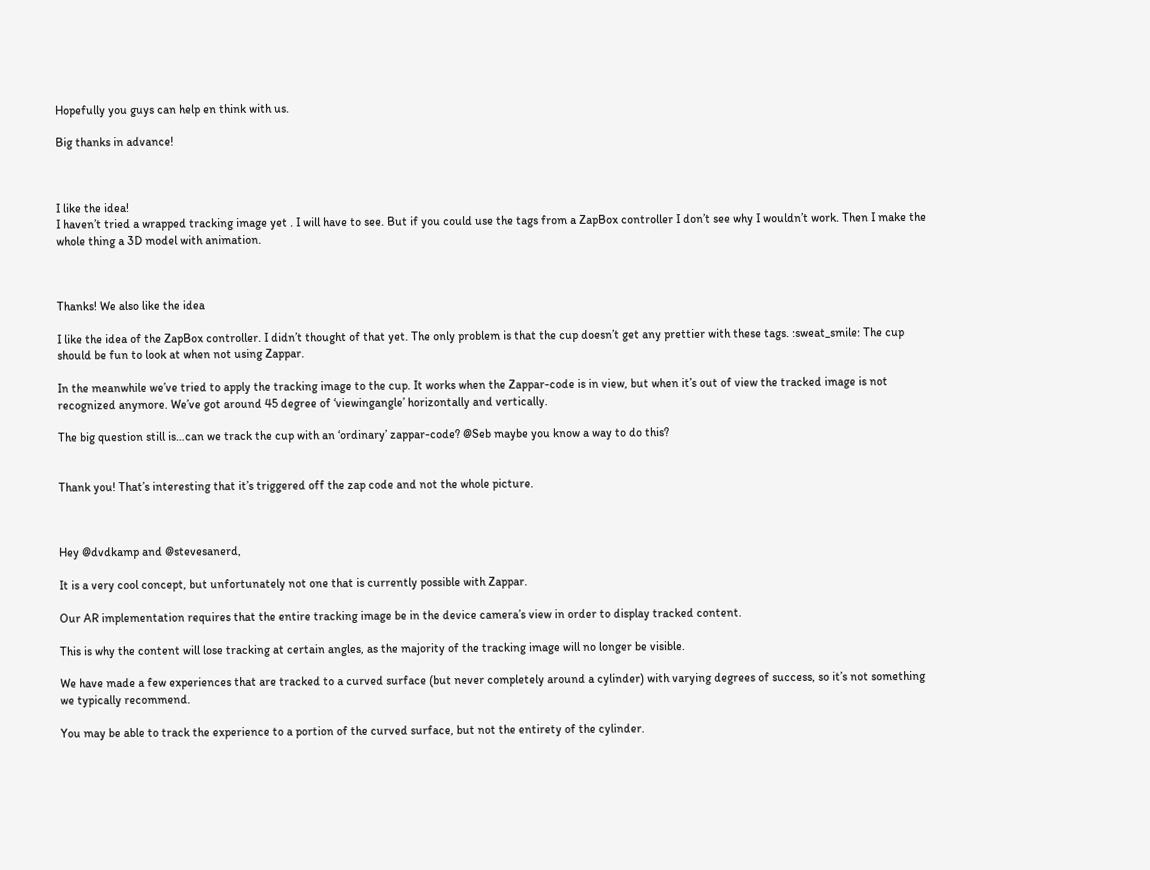Hopefully you guys can help en think with us.

Big thanks in advance!



I like the idea!
I haven’t tried a wrapped tracking image yet . I will have to see. But if you could use the tags from a ZapBox controller I don’t see why I wouldn’t work. Then I make the whole thing a 3D model with animation.



Thanks! We also like the idea

I like the idea of the ZapBox controller. I didn’t thought of that yet. The only problem is that the cup doesn’t get any prettier with these tags. :sweat_smile: The cup should be fun to look at when not using Zappar.

In the meanwhile we’ve tried to apply the tracking image to the cup. It works when the Zappar-code is in view, but when it’s out of view the tracked image is not recognized anymore. We’ve got around 45 degree of ‘viewingangle’ horizontally and vertically.

The big question still is…can we track the cup with an ‘ordinary’ zappar-code? @Seb maybe you know a way to do this?


Thank you! That’s interesting that it’s triggered off the zap code and not the whole picture.



Hey @dvdkamp and @stevesanerd,

It is a very cool concept, but unfortunately not one that is currently possible with Zappar.

Our AR implementation requires that the entire tracking image be in the device camera’s view in order to display tracked content.

This is why the content will lose tracking at certain angles, as the majority of the tracking image will no longer be visible.

We have made a few experiences that are tracked to a curved surface (but never completely around a cylinder) with varying degrees of success, so it’s not something we typically recommend.

You may be able to track the experience to a portion of the curved surface, but not the entirety of the cylinder.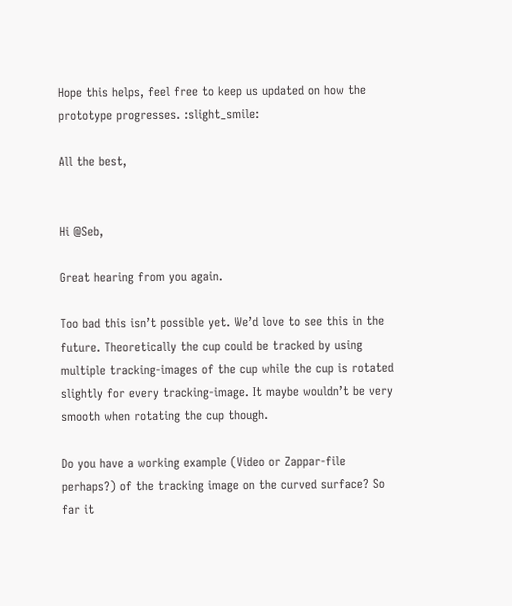Hope this helps, feel free to keep us updated on how the prototype progresses. :slight_smile:

All the best,


Hi @Seb,

Great hearing from you again.

Too bad this isn’t possible yet. We’d love to see this in the future. Theoretically the cup could be tracked by using multiple tracking-images of the cup while the cup is rotated slightly for every tracking-image. It maybe wouldn’t be very smooth when rotating the cup though.

Do you have a working example (Video or Zappar-file perhaps?) of the tracking image on the curved surface? So far it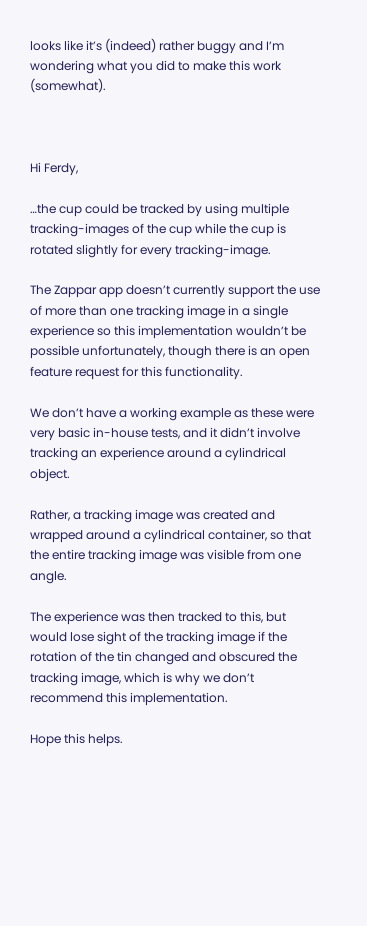looks like it’s (indeed) rather buggy and I’m wondering what you did to make this work (somewhat).



Hi Ferdy,

…the cup could be tracked by using multiple tracking-images of the cup while the cup is rotated slightly for every tracking-image.

The Zappar app doesn’t currently support the use of more than one tracking image in a single experience so this implementation wouldn’t be possible unfortunately, though there is an open feature request for this functionality.

We don’t have a working example as these were very basic in-house tests, and it didn’t involve tracking an experience around a cylindrical object.

Rather, a tracking image was created and wrapped around a cylindrical container, so that the entire tracking image was visible from one angle.

The experience was then tracked to this, but would lose sight of the tracking image if the rotation of the tin changed and obscured the tracking image, which is why we don’t recommend this implementation.

Hope this helps.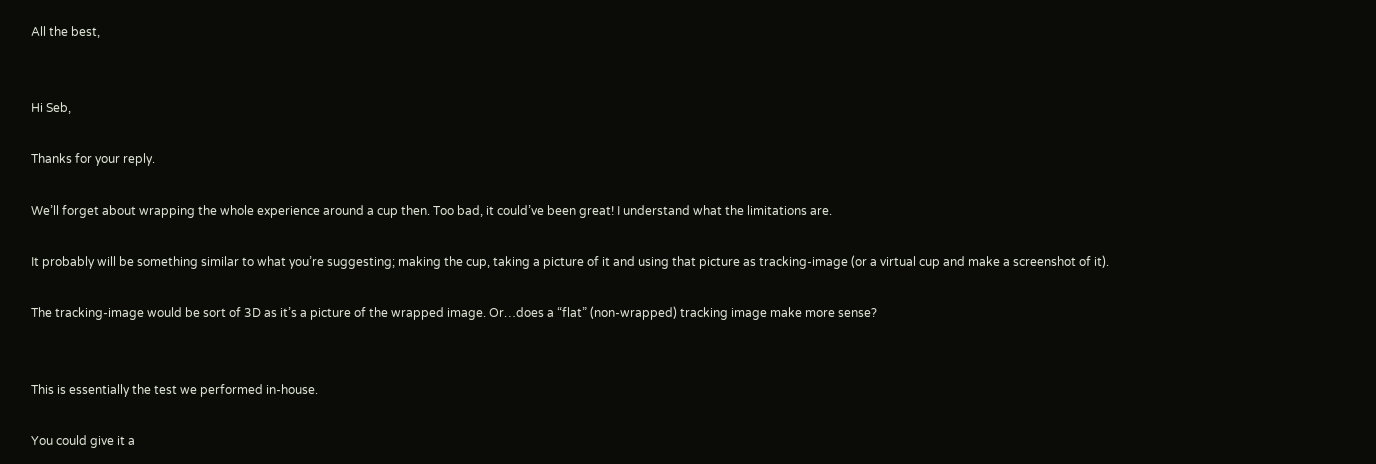All the best,


Hi Seb,

Thanks for your reply.

We’ll forget about wrapping the whole experience around a cup then. Too bad, it could’ve been great! I understand what the limitations are.

It probably will be something similar to what you’re suggesting; making the cup, taking a picture of it and using that picture as tracking-image (or a virtual cup and make a screenshot of it).

The tracking-image would be sort of 3D as it’s a picture of the wrapped image. Or…does a “flat” (non-wrapped) tracking image make more sense?


This is essentially the test we performed in-house.

You could give it a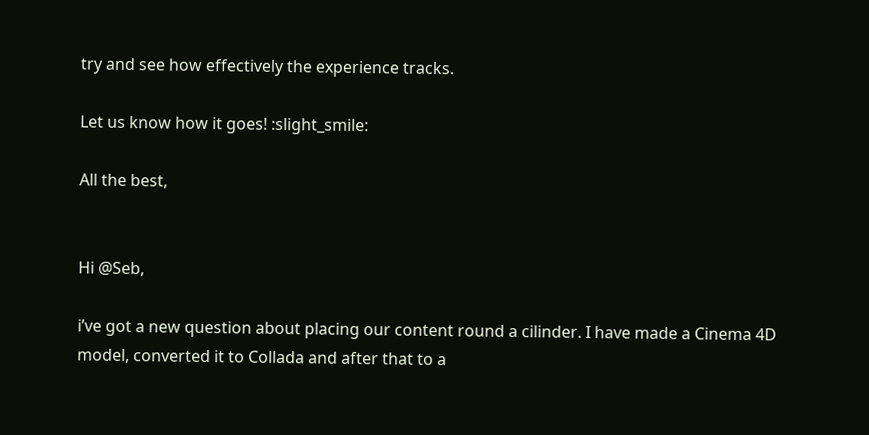try and see how effectively the experience tracks.

Let us know how it goes! :slight_smile:

All the best,


Hi @Seb,

i’ve got a new question about placing our content round a cilinder. I have made a Cinema 4D model, converted it to Collada and after that to a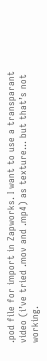.pod file for import in Zapworks. I want to use a transparant video (i’ve tried .mov and .mp4) as texture… but that’s not working.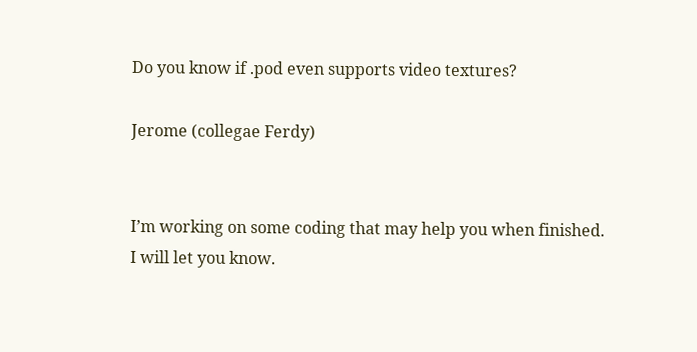Do you know if .pod even supports video textures?

Jerome (collegae Ferdy)


I’m working on some coding that may help you when finished.
I will let you know.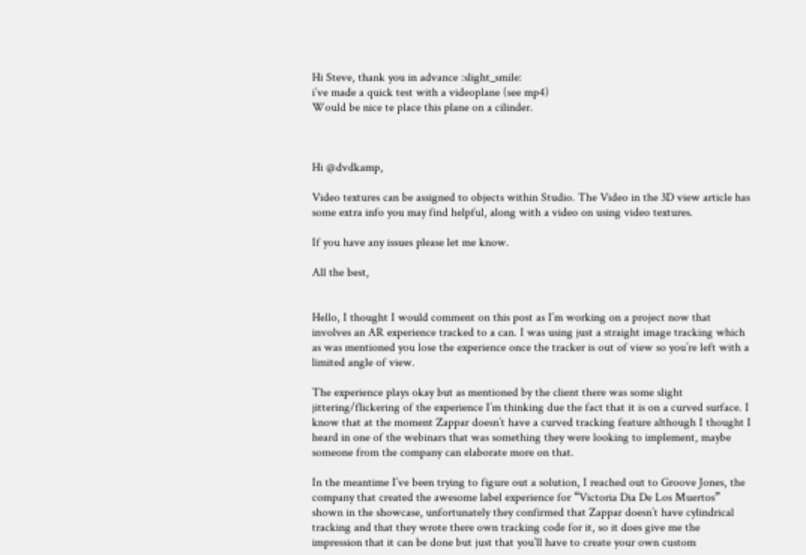Hi Steve, thank you in advance :slight_smile:
i’ve made a quick test with a videoplane (see mp4)
Would be nice te place this plane on a cilinder.



Hi @dvdkamp,

Video textures can be assigned to objects within Studio. The Video in the 3D view article has some extra info you may find helpful, along with a video on using video textures.

If you have any issues please let me know.

All the best,


Hello, I thought I would comment on this post as I’m working on a project now that involves an AR experience tracked to a can. I was using just a straight image tracking which as was mentioned you lose the experience once the tracker is out of view so you’re left with a limited angle of view.

The experience plays okay but as mentioned by the client there was some slight jittering/flickering of the experience I’m thinking due the fact that it is on a curved surface. I know that at the moment Zappar doesn’t have a curved tracking feature although I thought I heard in one of the webinars that was something they were looking to implement, maybe someone from the company can elaborate more on that.

In the meantime I’ve been trying to figure out a solution, I reached out to Groove Jones, the company that created the awesome label experience for “Victoria Dia De Los Muertos” shown in the showcase, unfortunately they confirmed that Zappar doesn’t have cylindrical tracking and that they wrote there own tracking code for it, so it does give me the impression that it can be done but just that you’ll have to create your own custom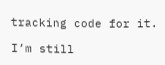tracking code for it.

I’m still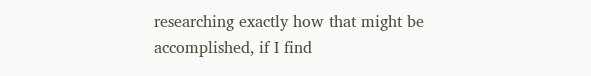researching exactly how that might be accomplished, if I find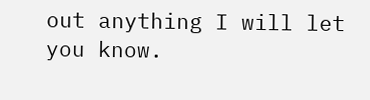out anything I will let you know.